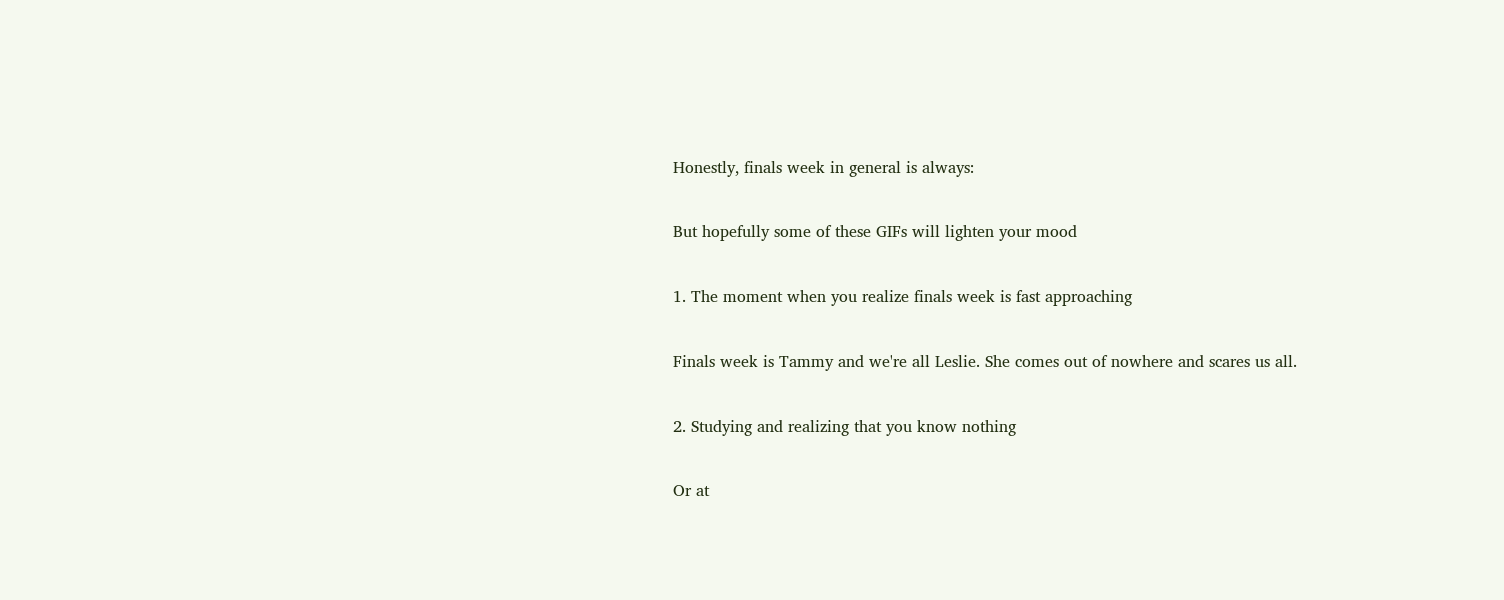Honestly, finals week in general is always:

But hopefully some of these GIFs will lighten your mood

1. The moment when you realize finals week is fast approaching

Finals week is Tammy and we're all Leslie. She comes out of nowhere and scares us all.

2. Studying and realizing that you know nothing

Or at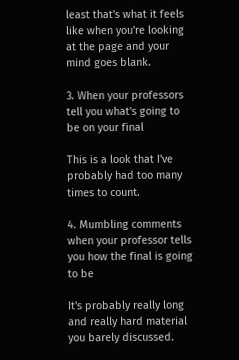least that's what it feels like when you're looking at the page and your mind goes blank.

3. When your professors tell you what's going to be on your final

This is a look that I've probably had too many times to count.

4. Mumbling comments when your professor tells you how the final is going to be

It's probably really long and really hard material you barely discussed.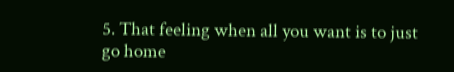5. That feeling when all you want is to just go home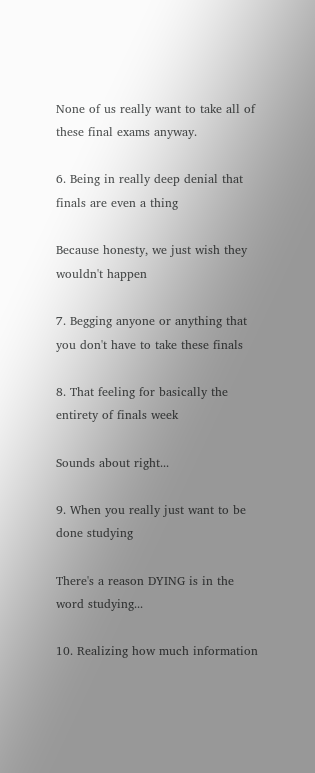None of us really want to take all of these final exams anyway.

6. Being in really deep denial that finals are even a thing

Because honesty, we just wish they wouldn't happen

7. Begging anyone or anything that you don't have to take these finals

8. That feeling for basically the entirety of finals week

Sounds about right...

9. When you really just want to be done studying

There's a reason DYING is in the word studying...

10. Realizing how much information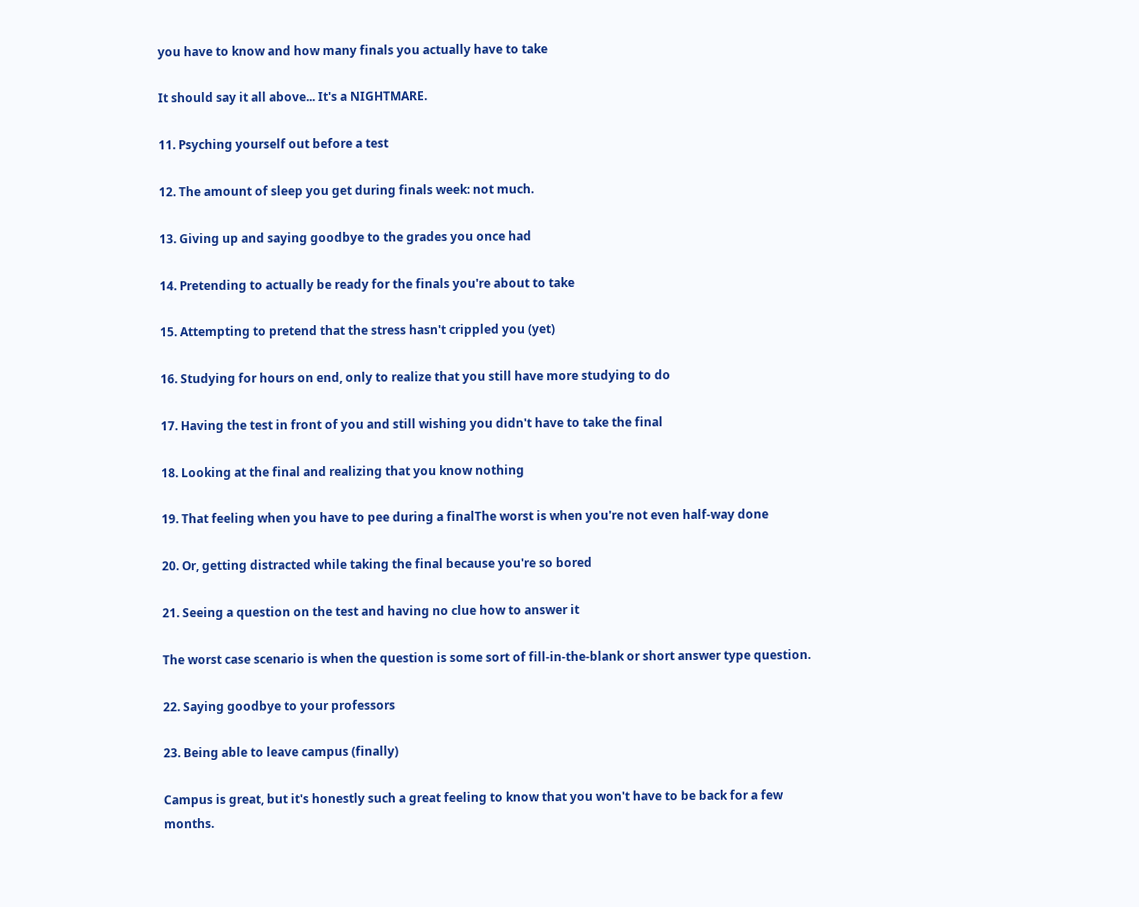you have to know and how many finals you actually have to take

It should say it all above... It's a NIGHTMARE.

11. Psyching yourself out before a test

12. The amount of sleep you get during finals week: not much.

13. Giving up and saying goodbye to the grades you once had

14. Pretending to actually be ready for the finals you're about to take

15. Attempting to pretend that the stress hasn't crippled you (yet)

16. Studying for hours on end, only to realize that you still have more studying to do

17. Having the test in front of you and still wishing you didn't have to take the final

18. Looking at the final and realizing that you know nothing

19. That feeling when you have to pee during a finalThe worst is when you're not even half-way done

20. Or, getting distracted while taking the final because you're so bored

21. Seeing a question on the test and having no clue how to answer it

The worst case scenario is when the question is some sort of fill-in-the-blank or short answer type question.

22. Saying goodbye to your professors

23. Being able to leave campus (finally)

Campus is great, but it's honestly such a great feeling to know that you won't have to be back for a few months.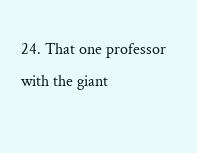24. That one professor with the giant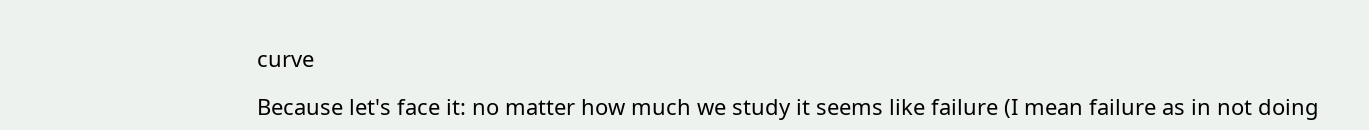curve

Because let's face it: no matter how much we study it seems like failure (I mean failure as in not doing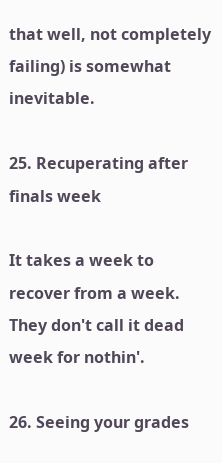that well, not completely failing) is somewhat inevitable.

25. Recuperating after finals week

It takes a week to recover from a week. They don't call it dead week for nothin'.

26. Seeing your grades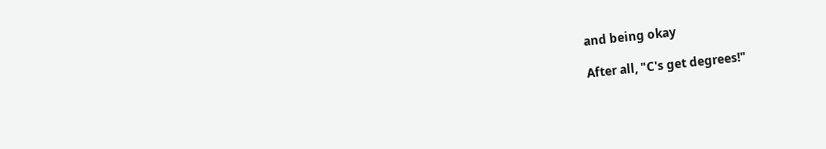and being okay

After all, "C's get degrees!"